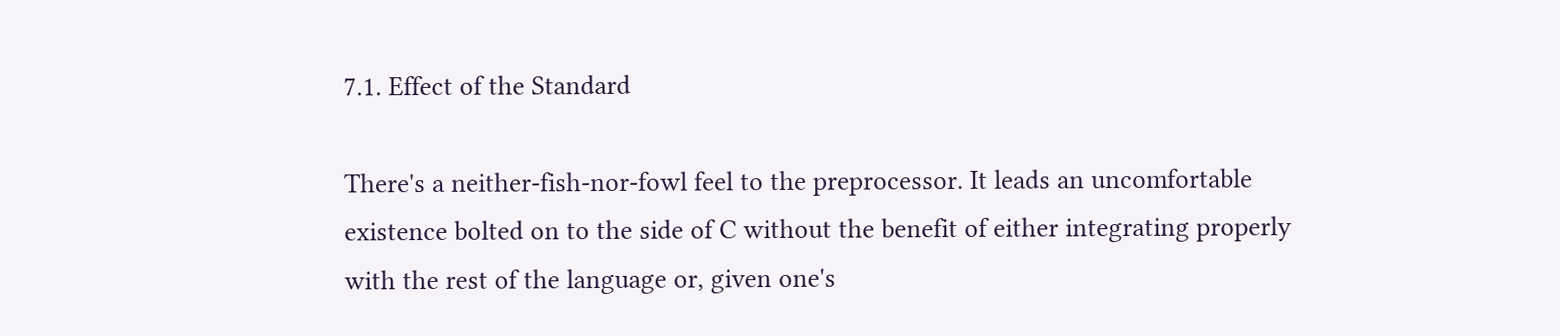7.1. Effect of the Standard

There's a neither-fish-nor-fowl feel to the preprocessor. It leads an uncomfortable existence bolted on to the side of C without the benefit of either integrating properly with the rest of the language or, given one's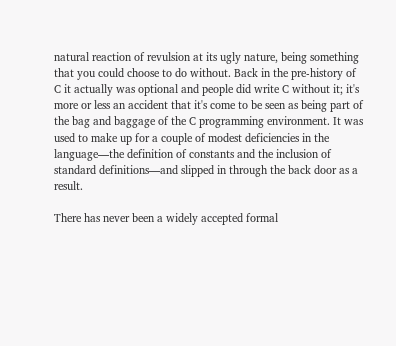natural reaction of revulsion at its ugly nature, being something that you could choose to do without. Back in the pre-history of C it actually was optional and people did write C without it; it's more or less an accident that it's come to be seen as being part of the bag and baggage of the C programming environment. It was used to make up for a couple of modest deficiencies in the language—the definition of constants and the inclusion of standard definitions—and slipped in through the back door as a result.

There has never been a widely accepted formal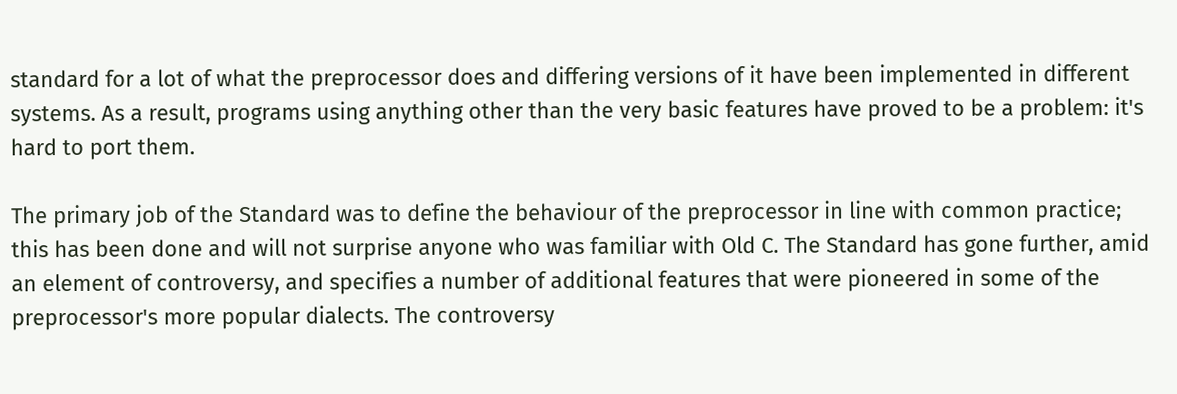standard for a lot of what the preprocessor does and differing versions of it have been implemented in different systems. As a result, programs using anything other than the very basic features have proved to be a problem: it's hard to port them.

The primary job of the Standard was to define the behaviour of the preprocessor in line with common practice; this has been done and will not surprise anyone who was familiar with Old C. The Standard has gone further, amid an element of controversy, and specifies a number of additional features that were pioneered in some of the preprocessor's more popular dialects. The controversy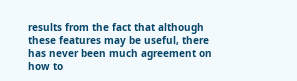results from the fact that although these features may be useful, there has never been much agreement on how to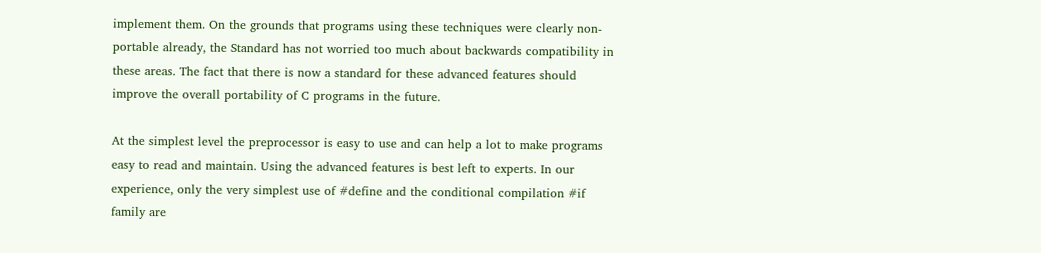implement them. On the grounds that programs using these techniques were clearly non-portable already, the Standard has not worried too much about backwards compatibility in these areas. The fact that there is now a standard for these advanced features should improve the overall portability of C programs in the future.

At the simplest level the preprocessor is easy to use and can help a lot to make programs easy to read and maintain. Using the advanced features is best left to experts. In our experience, only the very simplest use of #define and the conditional compilation #if family are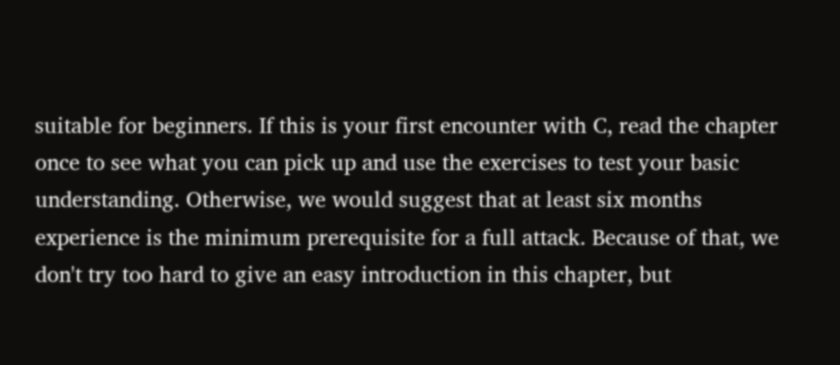suitable for beginners. If this is your first encounter with C, read the chapter once to see what you can pick up and use the exercises to test your basic understanding. Otherwise, we would suggest that at least six months experience is the minimum prerequisite for a full attack. Because of that, we don't try too hard to give an easy introduction in this chapter, but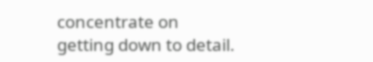concentrate on getting down to detail.